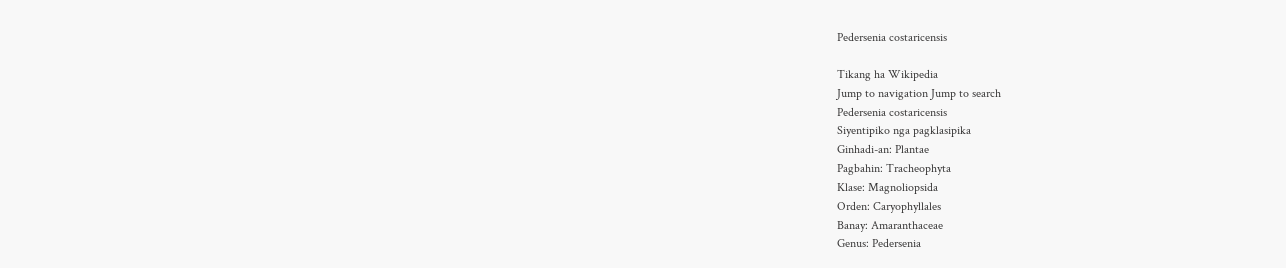Pedersenia costaricensis

Tikang ha Wikipedia
Jump to navigation Jump to search
Pedersenia costaricensis
Siyentipiko nga pagklasipika
Ginhadi-an: Plantae
Pagbahin: Tracheophyta
Klase: Magnoliopsida
Orden: Caryophyllales
Banay: Amaranthaceae
Genus: Pedersenia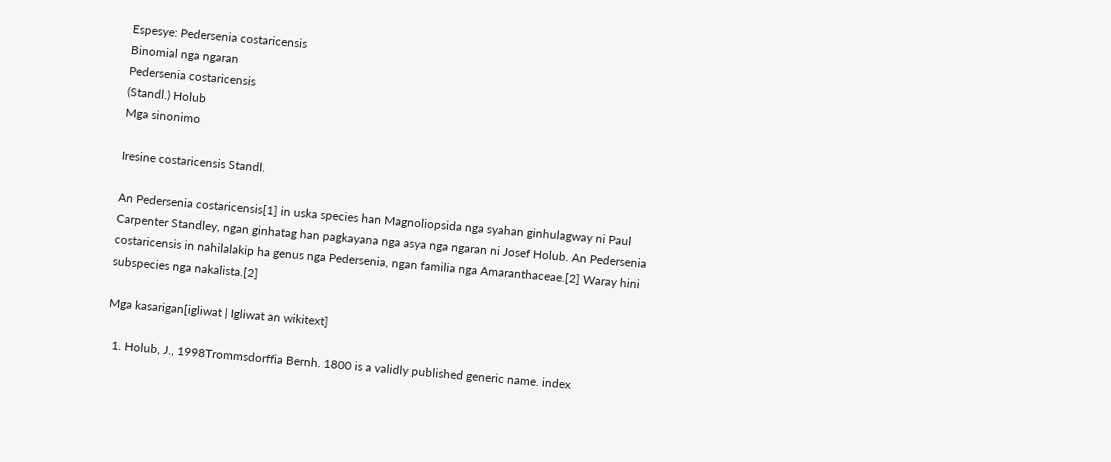Espesye: Pedersenia costaricensis
Binomial nga ngaran
Pedersenia costaricensis
(Standl.) Holub
Mga sinonimo

Iresine costaricensis Standl.

An Pedersenia costaricensis[1] in uska species han Magnoliopsida nga syahan ginhulagway ni Paul Carpenter Standley, ngan ginhatag han pagkayana nga asya nga ngaran ni Josef Holub. An Pedersenia costaricensis in nahilalakip ha genus nga Pedersenia, ngan familia nga Amaranthaceae.[2] Waray hini subspecies nga nakalista.[2]

Mga kasarigan[igliwat | Igliwat an wikitext]

  1. Holub, J., 1998Trommsdorffia Bernh. 1800 is a validly published generic name. index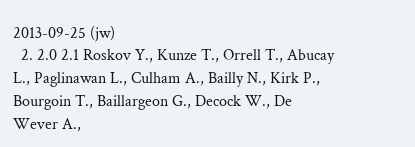2013-09-25 (jw)
  2. 2.0 2.1 Roskov Y., Kunze T., Orrell T., Abucay L., Paglinawan L., Culham A., Bailly N., Kirk P., Bourgoin T., Baillargeon G., Decock W., De Wever A.,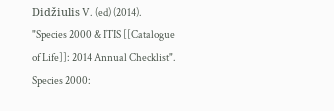Didžiulis V. (ed) (2014). "Species 2000 & ITIS [[Catalogue of Life]]: 2014 Annual Checklist". Species 2000: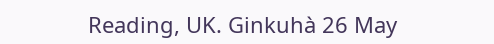Reading, UK. Ginkuhà 26 May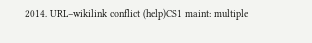2014. URL–wikilink conflict (help)CS1 maint: multiple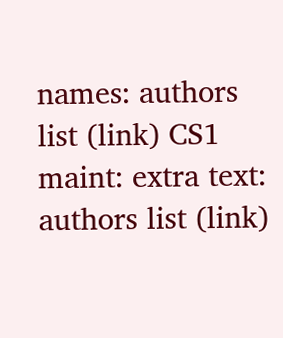names: authors list (link) CS1 maint: extra text: authors list (link)